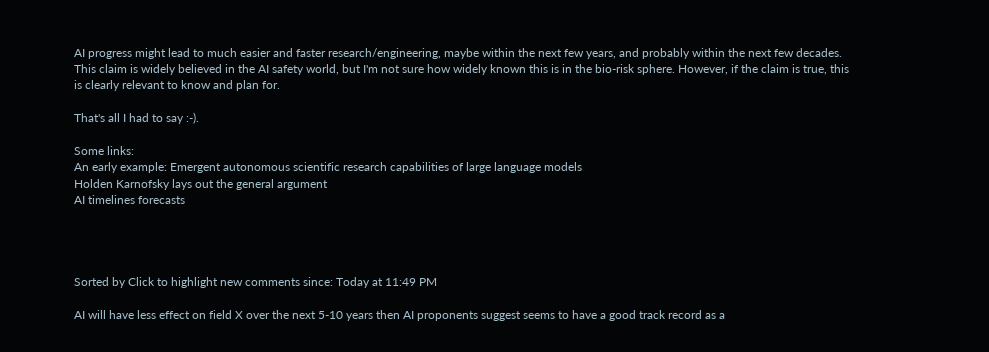AI progress might lead to much easier and faster research/engineering, maybe within the next few years, and probably within the next few decades. This claim is widely believed in the AI safety world, but I'm not sure how widely known this is in the bio-risk sphere. However, if the claim is true, this is clearly relevant to know and plan for.

That's all I had to say :-).

Some links:
An early example: Emergent autonomous scientific research capabilities of large language models
Holden Karnofsky lays out the general argument
AI timelines forecasts




Sorted by Click to highlight new comments since: Today at 11:49 PM

AI will have less effect on field X over the next 5-10 years then AI proponents suggest seems to have a good track record as a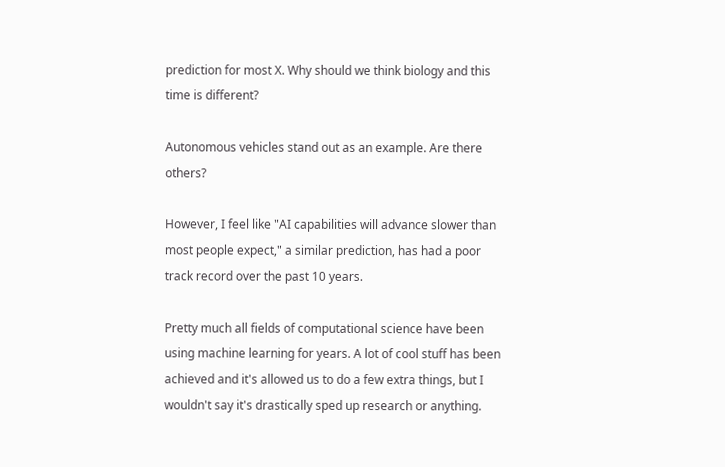prediction for most X. Why should we think biology and this time is different?

Autonomous vehicles stand out as an example. Are there others?

However, I feel like "AI capabilities will advance slower than most people expect," a similar prediction, has had a poor track record over the past 10 years.

Pretty much all fields of computational science have been using machine learning for years. A lot of cool stuff has been achieved and it's allowed us to do a few extra things, but I wouldn't say it's drastically sped up research or anything.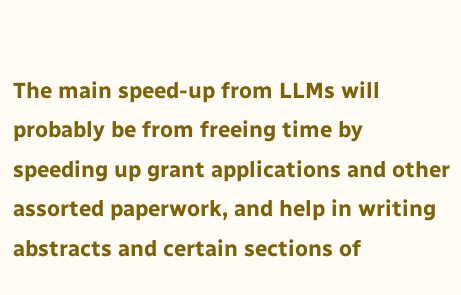The main speed-up from LLMs will probably be from freeing time by speeding up grant applications and other assorted paperwork, and help in writing abstracts and certain sections of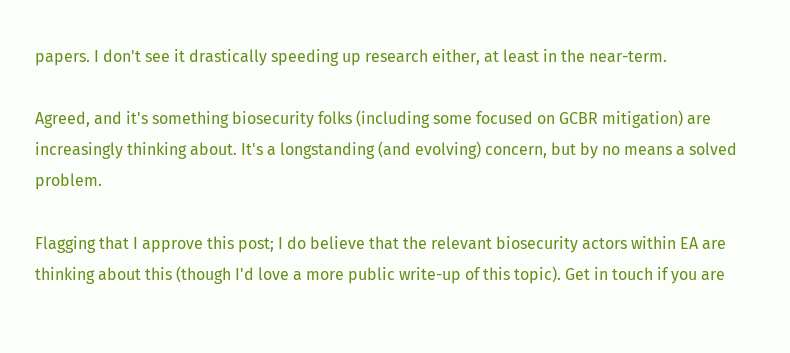papers. I don't see it drastically speeding up research either, at least in the near-term.

Agreed, and it's something biosecurity folks (including some focused on GCBR mitigation) are increasingly thinking about. It's a longstanding (and evolving) concern, but by no means a solved problem.

Flagging that I approve this post; I do believe that the relevant biosecurity actors within EA are thinking about this (though I'd love a more public write-up of this topic). Get in touch if you are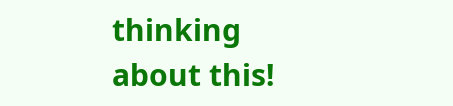thinking about this!